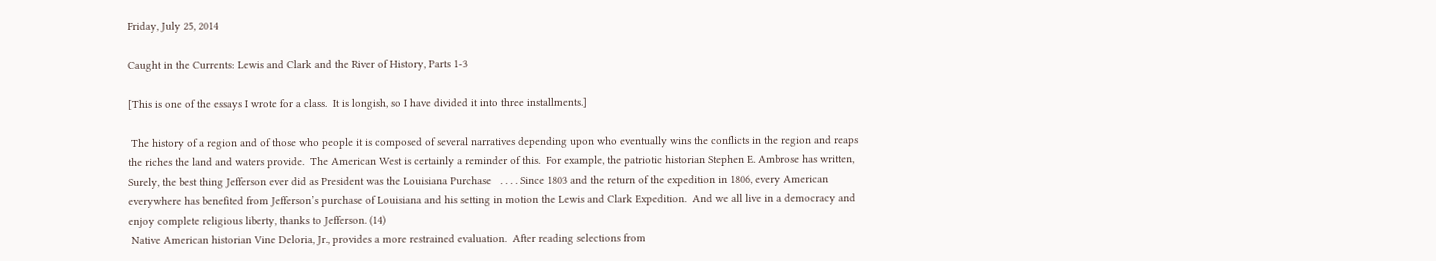Friday, July 25, 2014

Caught in the Currents: Lewis and Clark and the River of History, Parts 1-3

[This is one of the essays I wrote for a class.  It is longish, so I have divided it into three installments.]

 The history of a region and of those who people it is composed of several narratives depending upon who eventually wins the conflicts in the region and reaps the riches the land and waters provide.  The American West is certainly a reminder of this.  For example, the patriotic historian Stephen E. Ambrose has written,
Surely, the best thing Jefferson ever did as President was the Louisiana Purchase   . . . . Since 1803 and the return of the expedition in 1806, every American everywhere has benefited from Jefferson’s purchase of Louisiana and his setting in motion the Lewis and Clark Expedition.  And we all live in a democracy and enjoy complete religious liberty, thanks to Jefferson. (14)
 Native American historian Vine Deloria, Jr., provides a more restrained evaluation.  After reading selections from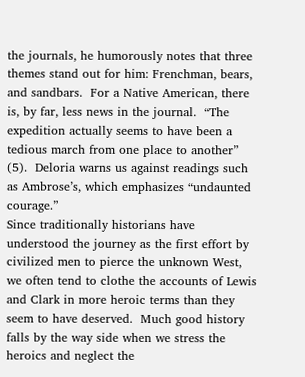the journals, he humorously notes that three themes stand out for him: Frenchman, bears, and sandbars.  For a Native American, there is, by far, less news in the journal.  “The expedition actually seems to have been a tedious march from one place to another” (5).  Deloria warns us against readings such as Ambrose’s, which emphasizes “undaunted courage.”
Since traditionally historians have understood the journey as the first effort by civilized men to pierce the unknown West, we often tend to clothe the accounts of Lewis and Clark in more heroic terms than they seem to have deserved.  Much good history falls by the way side when we stress the heroics and neglect the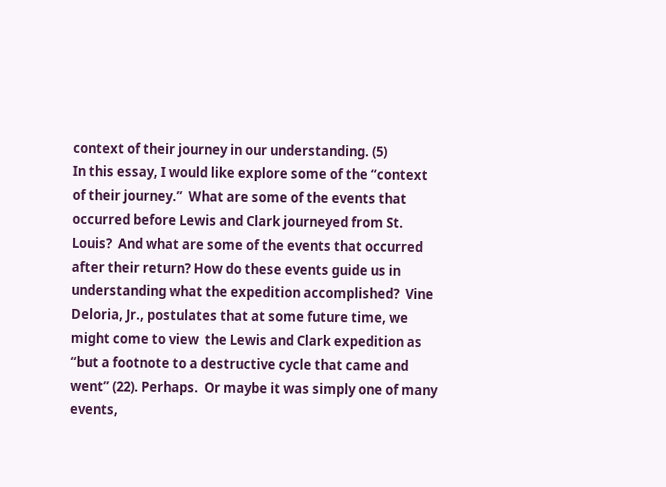context of their journey in our understanding. (5)
In this essay, I would like explore some of the “context of their journey.”  What are some of the events that occurred before Lewis and Clark journeyed from St. Louis?  And what are some of the events that occurred after their return? How do these events guide us in understanding what the expedition accomplished?  Vine Deloria, Jr., postulates that at some future time, we might come to view  the Lewis and Clark expedition as “but a footnote to a destructive cycle that came and went” (22). Perhaps.  Or maybe it was simply one of many events,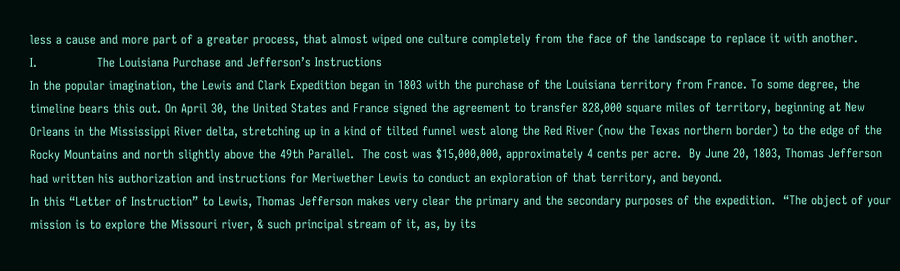less a cause and more part of a greater process, that almost wiped one culture completely from the face of the landscape to replace it with another.
I.               The Louisiana Purchase and Jefferson’s Instructions
In the popular imagination, the Lewis and Clark Expedition began in 1803 with the purchase of the Louisiana territory from France. To some degree, the timeline bears this out. On April 30, the United States and France signed the agreement to transfer 828,000 square miles of territory, beginning at New Orleans in the Mississippi River delta, stretching up in a kind of tilted funnel west along the Red River (now the Texas northern border) to the edge of the Rocky Mountains and north slightly above the 49th Parallel.  The cost was $15,000,000, approximately 4 cents per acre.  By June 20, 1803, Thomas Jefferson had written his authorization and instructions for Meriwether Lewis to conduct an exploration of that territory, and beyond.
In this “Letter of Instruction” to Lewis, Thomas Jefferson makes very clear the primary and the secondary purposes of the expedition.  “The object of your mission is to explore the Missouri river, & such principal stream of it, as, by its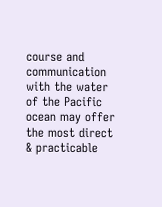course and communication with the water of the Pacific ocean may offer the most direct & practicable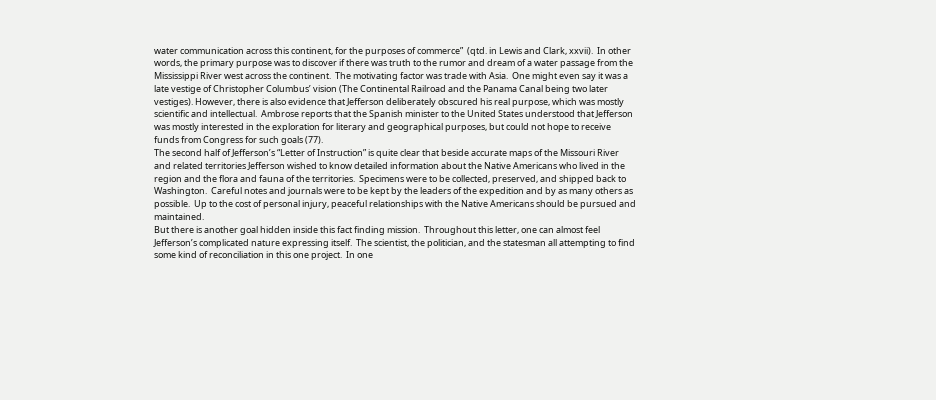water communication across this continent, for the purposes of commerce”  (qtd. in Lewis and Clark, xxvii).  In other words, the primary purpose was to discover if there was truth to the rumor and dream of a water passage from the Mississippi River west across the continent.  The motivating factor was trade with Asia.  One might even say it was a late vestige of Christopher Columbus’ vision (The Continental Railroad and the Panama Canal being two later vestiges). However, there is also evidence that Jefferson deliberately obscured his real purpose, which was mostly scientific and intellectual.  Ambrose reports that the Spanish minister to the United States understood that Jefferson was mostly interested in the exploration for literary and geographical purposes, but could not hope to receive funds from Congress for such goals (77).
The second half of Jefferson’s “Letter of Instruction” is quite clear that beside accurate maps of the Missouri River and related territories Jefferson wished to know detailed information about the Native Americans who lived in the region and the flora and fauna of the territories.  Specimens were to be collected, preserved, and shipped back to Washington.  Careful notes and journals were to be kept by the leaders of the expedition and by as many others as possible.  Up to the cost of personal injury, peaceful relationships with the Native Americans should be pursued and maintained.
But there is another goal hidden inside this fact finding mission.  Throughout this letter, one can almost feel Jefferson’s complicated nature expressing itself.  The scientist, the politician, and the statesman all attempting to find some kind of reconciliation in this one project.  In one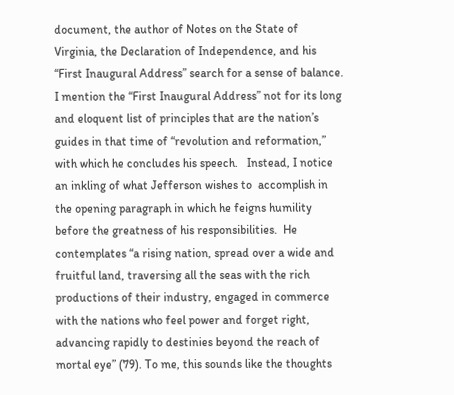document, the author of Notes on the State of Virginia, the Declaration of Independence, and his “First Inaugural Address” search for a sense of balance.
I mention the “First Inaugural Address” not for its long and eloquent list of principles that are the nation’s guides in that time of “revolution and reformation,” with which he concludes his speech.   Instead, I notice an inkling of what Jefferson wishes to  accomplish in the opening paragraph in which he feigns humility before the greatness of his responsibilities.  He contemplates “a rising nation, spread over a wide and fruitful land, traversing all the seas with the rich productions of their industry, engaged in commerce with the nations who feel power and forget right, advancing rapidly to destinies beyond the reach of mortal eye” (79). To me, this sounds like the thoughts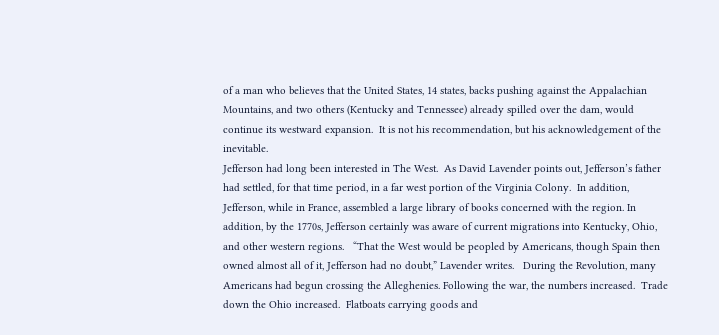of a man who believes that the United States, 14 states, backs pushing against the Appalachian Mountains, and two others (Kentucky and Tennessee) already spilled over the dam, would continue its westward expansion.  It is not his recommendation, but his acknowledgement of the inevitable.
Jefferson had long been interested in The West.  As David Lavender points out, Jefferson’s father had settled, for that time period, in a far west portion of the Virginia Colony.  In addition, Jefferson, while in France, assembled a large library of books concerned with the region. In addition, by the 1770s, Jefferson certainly was aware of current migrations into Kentucky, Ohio, and other western regions.   “That the West would be peopled by Americans, though Spain then owned almost all of it, Jefferson had no doubt,” Lavender writes.   During the Revolution, many Americans had begun crossing the Alleghenies. Following the war, the numbers increased.  Trade down the Ohio increased.  Flatboats carrying goods and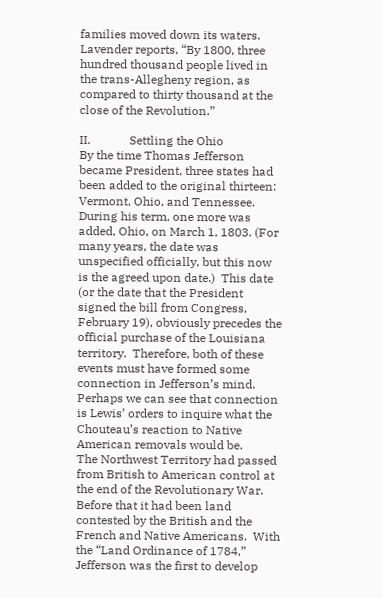families moved down its waters.  Lavender reports, “By 1800, three hundred thousand people lived in the trans-Allegheny region, as compared to thirty thousand at the close of the Revolution.”

II.             Settling the Ohio
By the time Thomas Jefferson became President, three states had been added to the original thirteen: Vermont, Ohio, and Tennessee.  During his term, one more was added, Ohio, on March 1, 1803. (For many years, the date was unspecified officially, but this now is the agreed upon date.)  This date (or the date that the President signed the bill from Congress, February 19), obviously precedes the official purchase of the Louisiana territory.  Therefore, both of these events must have formed some connection in Jefferson’s mind.   Perhaps we can see that connection is Lewis’ orders to inquire what the Chouteau’s reaction to Native American removals would be.
The Northwest Territory had passed from British to American control at the end of the Revolutionary War.  Before that it had been land contested by the British and the French and Native Americans.  With the “Land Ordinance of 1784,” Jefferson was the first to develop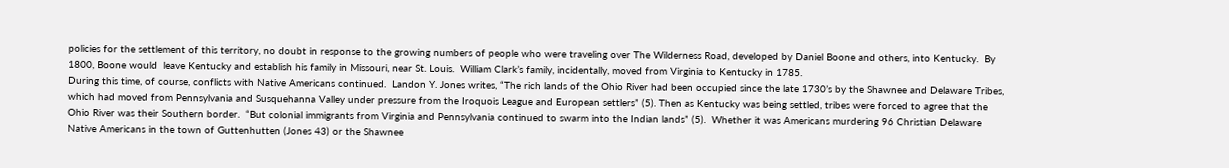policies for the settlement of this territory, no doubt in response to the growing numbers of people who were traveling over The Wilderness Road, developed by Daniel Boone and others, into Kentucky.  By 1800, Boone would  leave Kentucky and establish his family in Missouri, near St. Louis.  William Clark’s family, incidentally, moved from Virginia to Kentucky in 1785.
During this time, of course, conflicts with Native Americans continued.  Landon Y. Jones writes, “The rich lands of the Ohio River had been occupied since the late 1730’s by the Shawnee and Delaware Tribes, which had moved from Pennsylvania and Susquehanna Valley under pressure from the Iroquois League and European settlers” (5). Then as Kentucky was being settled, tribes were forced to agree that the Ohio River was their Southern border.  “But colonial immigrants from Virginia and Pennsylvania continued to swarm into the Indian lands” (5).  Whether it was Americans murdering 96 Christian Delaware Native Americans in the town of Guttenhutten (Jones 43) or the Shawnee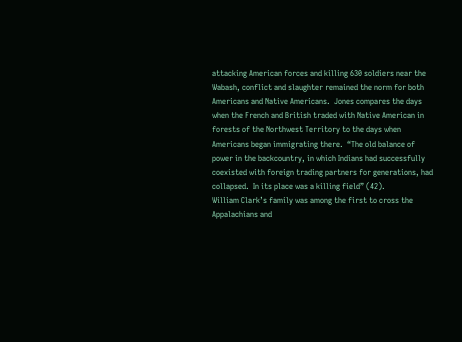attacking American forces and killing 630 soldiers near the Wabash, conflict and slaughter remained the norm for both Americans and Native Americans.  Jones compares the days when the French and British traded with Native American in forests of the Northwest Territory to the days when Americans began immigrating there.  “The old balance of power in the backcountry, in which Indians had successfully coexisted with foreign trading partners for generations, had collapsed.  In its place was a killing field” (42).
William Clark’s family was among the first to cross the Appalachians and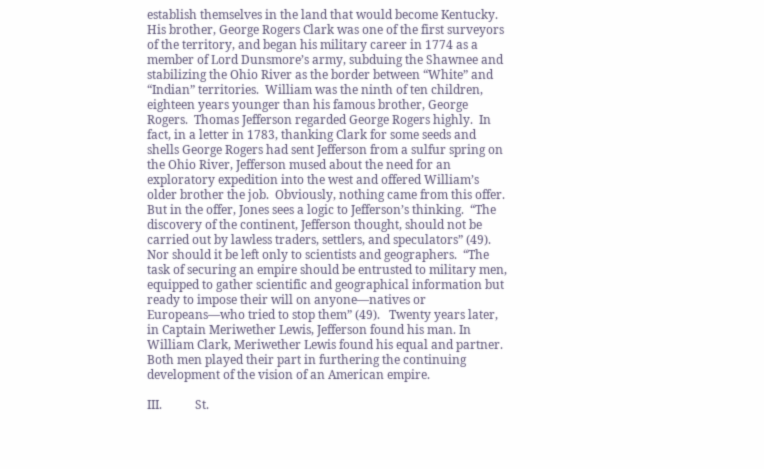establish themselves in the land that would become Kentucky.  His brother, George Rogers Clark was one of the first surveyors of the territory, and began his military career in 1774 as a member of Lord Dunsmore’s army, subduing the Shawnee and stabilizing the Ohio River as the border between “White” and “Indian” territories.  William was the ninth of ten children, eighteen years younger than his famous brother, George Rogers.  Thomas Jefferson regarded George Rogers highly.  In fact, in a letter in 1783, thanking Clark for some seeds and shells George Rogers had sent Jefferson from a sulfur spring on the Ohio River, Jefferson mused about the need for an exploratory expedition into the west and offered William’s older brother the job.  Obviously, nothing came from this offer.  But in the offer, Jones sees a logic to Jefferson’s thinking.  “The discovery of the continent, Jefferson thought, should not be carried out by lawless traders, settlers, and speculators” (49).  Nor should it be left only to scientists and geographers.  “The task of securing an empire should be entrusted to military men, equipped to gather scientific and geographical information but ready to impose their will on anyone—natives or Europeans—who tried to stop them” (49).   Twenty years later, in Captain Meriwether Lewis, Jefferson found his man. In William Clark, Meriwether Lewis found his equal and partner.  Both men played their part in furthering the continuing development of the vision of an American empire.

III.           St.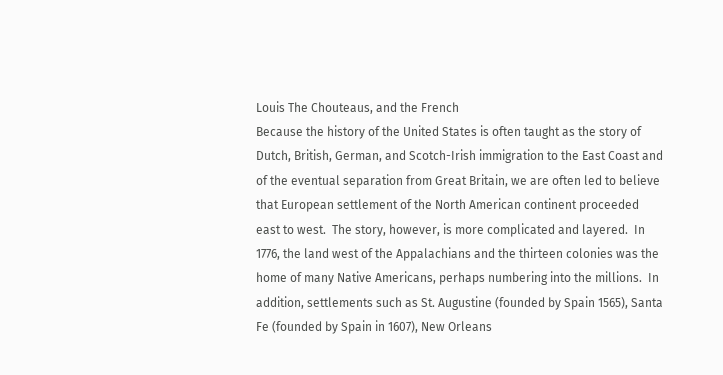Louis The Chouteaus, and the French
Because the history of the United States is often taught as the story of Dutch, British, German, and Scotch-Irish immigration to the East Coast and of the eventual separation from Great Britain, we are often led to believe that European settlement of the North American continent proceeded east to west.  The story, however, is more complicated and layered.  In 1776, the land west of the Appalachians and the thirteen colonies was the home of many Native Americans, perhaps numbering into the millions.  In addition, settlements such as St. Augustine (founded by Spain 1565), Santa Fe (founded by Spain in 1607), New Orleans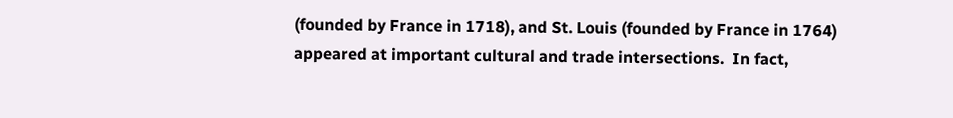(founded by France in 1718), and St. Louis (founded by France in 1764) appeared at important cultural and trade intersections.  In fact,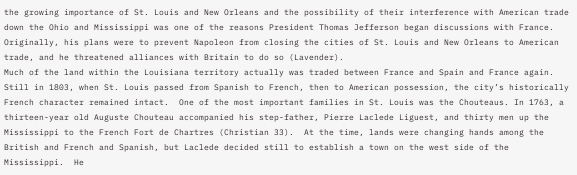the growing importance of St. Louis and New Orleans and the possibility of their interference with American trade down the Ohio and Mississippi was one of the reasons President Thomas Jefferson began discussions with France.  Originally, his plans were to prevent Napoleon from closing the cities of St. Louis and New Orleans to American trade, and he threatened alliances with Britain to do so (Lavender).
Much of the land within the Louisiana territory actually was traded between France and Spain and France again.  Still in 1803, when St. Louis passed from Spanish to French, then to American possession, the city’s historically French character remained intact.  One of the most important families in St. Louis was the Chouteaus. In 1763, a thirteen-year old Auguste Chouteau accompanied his step-father, Pierre Laclede Liguest, and thirty men up the Mississippi to the French Fort de Chartres (Christian 33).  At the time, lands were changing hands among the British and French and Spanish, but Laclede decided still to establish a town on the west side of the Mississippi.  He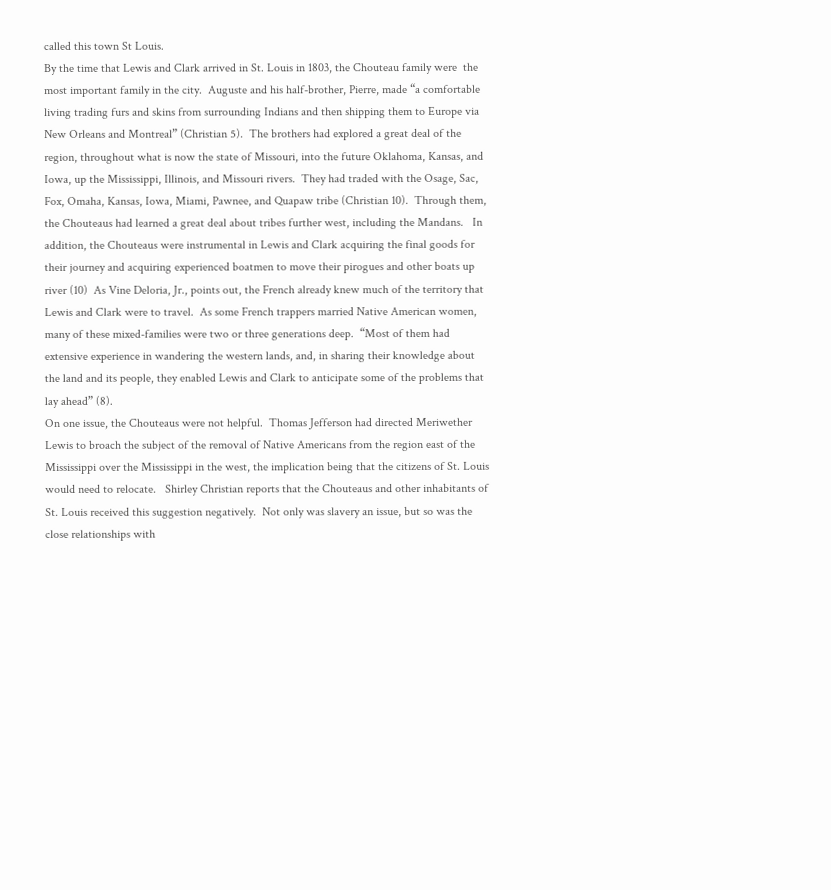called this town St Louis.
By the time that Lewis and Clark arrived in St. Louis in 1803, the Chouteau family were  the most important family in the city.  Auguste and his half-brother, Pierre, made “a comfortable living trading furs and skins from surrounding Indians and then shipping them to Europe via New Orleans and Montreal” (Christian 5).  The brothers had explored a great deal of the region, throughout what is now the state of Missouri, into the future Oklahoma, Kansas, and Iowa, up the Mississippi, Illinois, and Missouri rivers.  They had traded with the Osage, Sac, Fox, Omaha, Kansas, Iowa, Miami, Pawnee, and Quapaw tribe (Christian 10).  Through them, the Chouteaus had learned a great deal about tribes further west, including the Mandans.   In addition, the Chouteaus were instrumental in Lewis and Clark acquiring the final goods for their journey and acquiring experienced boatmen to move their pirogues and other boats up river (10)  As Vine Deloria, Jr., points out, the French already knew much of the territory that Lewis and Clark were to travel.  As some French trappers married Native American women, many of these mixed-families were two or three generations deep.  “Most of them had extensive experience in wandering the western lands, and, in sharing their knowledge about the land and its people, they enabled Lewis and Clark to anticipate some of the problems that lay ahead” (8).
On one issue, the Chouteaus were not helpful.  Thomas Jefferson had directed Meriwether Lewis to broach the subject of the removal of Native Americans from the region east of the Mississippi over the Mississippi in the west, the implication being that the citizens of St. Louis would need to relocate.   Shirley Christian reports that the Chouteaus and other inhabitants of St. Louis received this suggestion negatively.  Not only was slavery an issue, but so was the close relationships with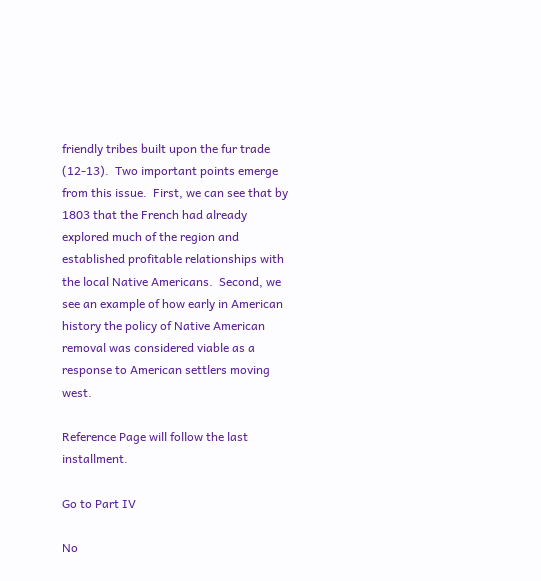friendly tribes built upon the fur trade (12-13).  Two important points emerge from this issue.  First, we can see that by 1803 that the French had already explored much of the region and established profitable relationships with the local Native Americans.  Second, we see an example of how early in American history the policy of Native American removal was considered viable as a response to American settlers moving west.

Reference Page will follow the last installment.

Go to Part IV

No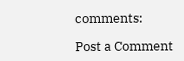comments:

Post a Comment